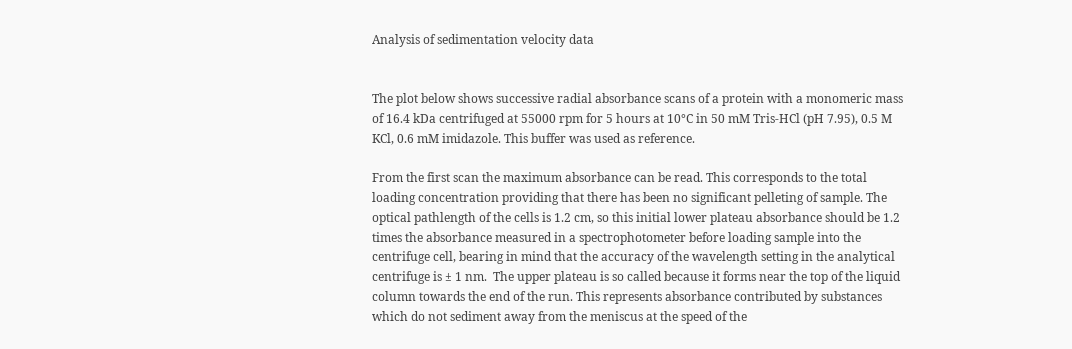Analysis of sedimentation velocity data


The plot below shows successive radial absorbance scans of a protein with a monomeric mass of 16.4 kDa centrifuged at 55000 rpm for 5 hours at 10°C in 50 mM Tris-HCl (pH 7.95), 0.5 M KCl, 0.6 mM imidazole. This buffer was used as reference.

From the first scan the maximum absorbance can be read. This corresponds to the total loading concentration providing that there has been no significant pelleting of sample. The optical pathlength of the cells is 1.2 cm, so this initial lower plateau absorbance should be 1.2 times the absorbance measured in a spectrophotometer before loading sample into the centrifuge cell, bearing in mind that the accuracy of the wavelength setting in the analytical centrifuge is ± 1 nm.  The upper plateau is so called because it forms near the top of the liquid column towards the end of the run. This represents absorbance contributed by substances which do not sediment away from the meniscus at the speed of the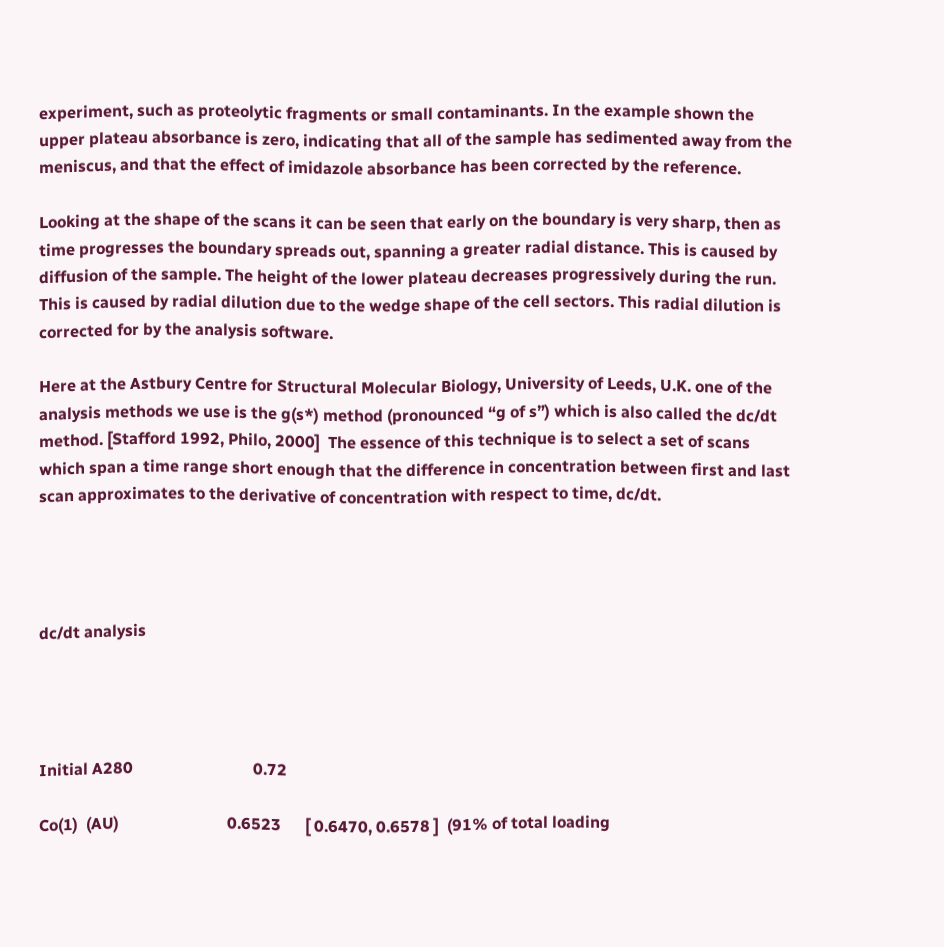experiment, such as proteolytic fragments or small contaminants. In the example shown the upper plateau absorbance is zero, indicating that all of the sample has sedimented away from the meniscus, and that the effect of imidazole absorbance has been corrected by the reference.

Looking at the shape of the scans it can be seen that early on the boundary is very sharp, then as time progresses the boundary spreads out, spanning a greater radial distance. This is caused by diffusion of the sample. The height of the lower plateau decreases progressively during the run. This is caused by radial dilution due to the wedge shape of the cell sectors. This radial dilution is corrected for by the analysis software.

Here at the Astbury Centre for Structural Molecular Biology, University of Leeds, U.K. one of the analysis methods we use is the g(s*) method (pronounced “g of s”) which is also called the dc/dt method. [Stafford 1992, Philo, 2000]  The essence of this technique is to select a set of scans which span a time range short enough that the difference in concentration between first and last scan approximates to the derivative of concentration with respect to time, dc/dt.




dc/dt analysis




Initial A280                              0.72

Co(1)  (AU)                           0.6523      [ 0.6470, 0.6578 ]  (91% of total loading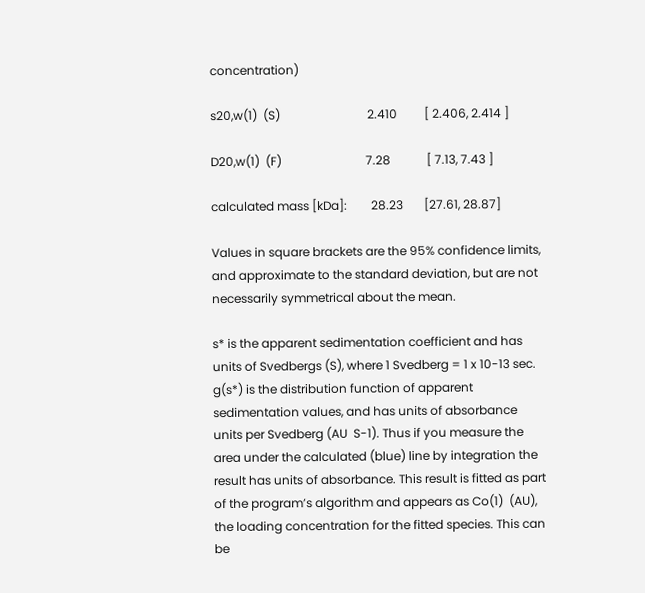concentration)

s20,w(1)  (S)                             2.410         [ 2.406, 2.414 ]

D20,w(1)  (F)                            7.28            [ 7.13, 7.43 ]

calculated mass [kDa]:        28.23       [27.61, 28.87]

Values in square brackets are the 95% confidence limits, and approximate to the standard deviation, but are not necessarily symmetrical about the mean.

s* is the apparent sedimentation coefficient and has units of Svedbergs (S), where 1 Svedberg = 1 x 10-13 sec. g(s*) is the distribution function of apparent sedimentation values, and has units of absorbance units per Svedberg (AU  S-1). Thus if you measure the area under the calculated (blue) line by integration the result has units of absorbance. This result is fitted as part of the program’s algorithm and appears as Co(1)  (AU), the loading concentration for the fitted species. This can be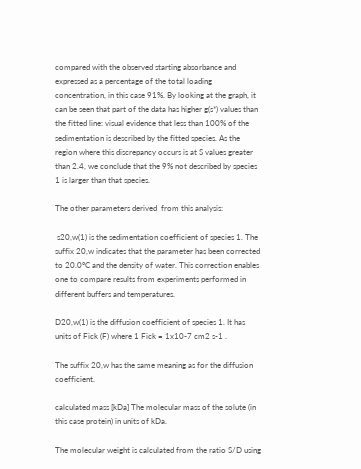compared with the observed starting absorbance and expressed as a percentage of the total loading concentration, in this case 91%. By looking at the graph, it can be seen that part of the data has higher g(s*) values than the fitted line: visual evidence that less than 100% of the sedimentation is described by the fitted species. As the region where this discrepancy occurs is at S values greater than 2.4, we conclude that the 9% not described by species 1 is larger than that species.

The other parameters derived  from this analysis:

 s20,w(1) is the sedimentation coefficient of species 1. The suffix 20,w indicates that the parameter has been corrected to 20.0°C and the density of water. This correction enables one to compare results from experiments performed in different buffers and temperatures.

D20,w(1) is the diffusion coefficient of species 1. It has units of Fick (F) where 1 Fick = 1x10-7 cm2 s-1 .

The suffix 20,w has the same meaning as for the diffusion coefficient.

calculated mass [kDa] The molecular mass of the solute (in this case protein) in units of kDa.

The molecular weight is calculated from the ratio S/D using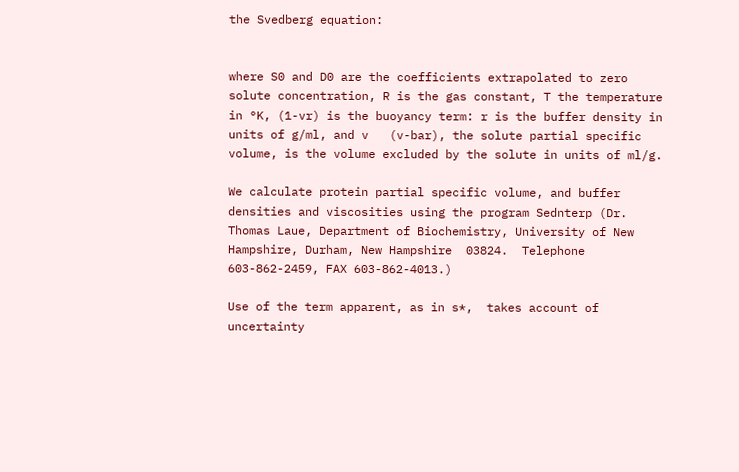the Svedberg equation:


where S0 and D0 are the coefficients extrapolated to zero solute concentration, R is the gas constant, T the temperature in °K, (1-vr) is the buoyancy term: r is the buffer density in units of g/ml, and v   (v-bar), the solute partial specific volume, is the volume excluded by the solute in units of ml/g.

We calculate protein partial specific volume, and buffer densities and viscosities using the program Sednterp (Dr. Thomas Laue, Department of Biochemistry, University of New Hampshire, Durham, New Hampshire  03824.  Telephone 603-862-2459, FAX 603-862-4013.)

Use of the term apparent, as in s*,  takes account of uncertainty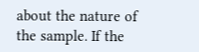about the nature of the sample. If the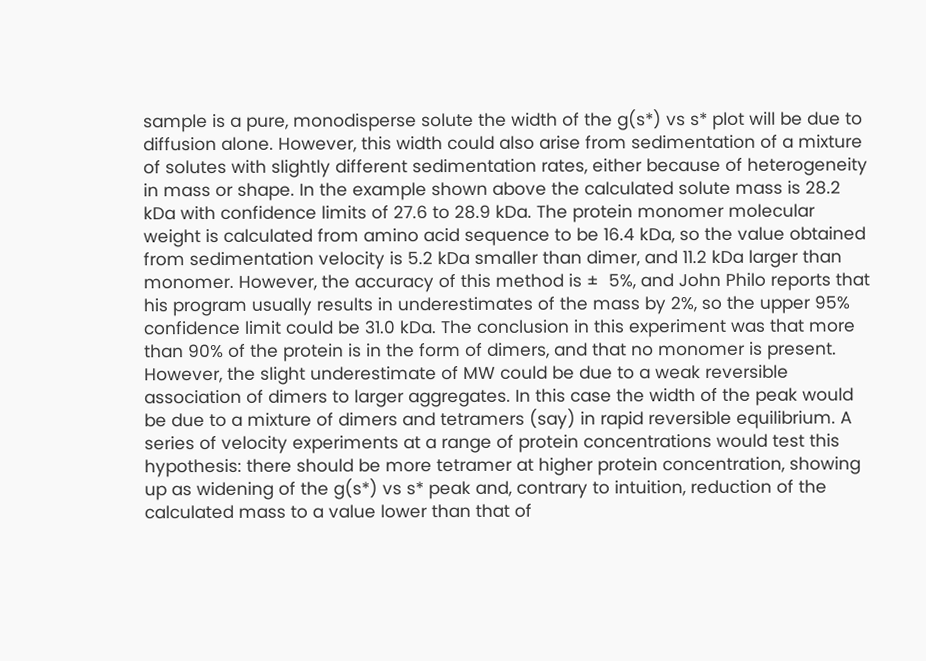sample is a pure, monodisperse solute the width of the g(s*) vs s* plot will be due to diffusion alone. However, this width could also arise from sedimentation of a mixture of solutes with slightly different sedimentation rates, either because of heterogeneity in mass or shape. In the example shown above the calculated solute mass is 28.2 kDa with confidence limits of 27.6 to 28.9 kDa. The protein monomer molecular weight is calculated from amino acid sequence to be 16.4 kDa, so the value obtained from sedimentation velocity is 5.2 kDa smaller than dimer, and 11.2 kDa larger than monomer. However, the accuracy of this method is ±  5%, and John Philo reports that his program usually results in underestimates of the mass by 2%, so the upper 95% confidence limit could be 31.0 kDa. The conclusion in this experiment was that more than 90% of the protein is in the form of dimers, and that no monomer is present. However, the slight underestimate of MW could be due to a weak reversible association of dimers to larger aggregates. In this case the width of the peak would be due to a mixture of dimers and tetramers (say) in rapid reversible equilibrium. A series of velocity experiments at a range of protein concentrations would test this hypothesis: there should be more tetramer at higher protein concentration, showing up as widening of the g(s*) vs s* peak and, contrary to intuition, reduction of the calculated mass to a value lower than that of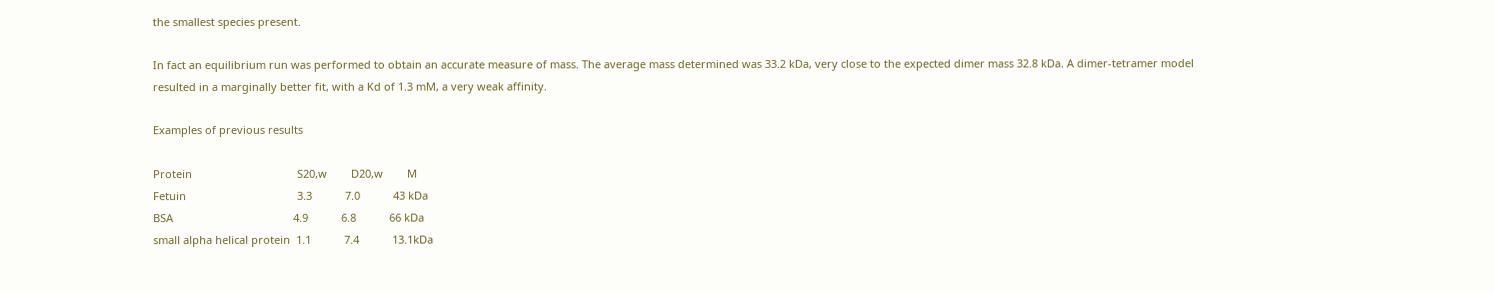the smallest species present.

In fact an equilibrium run was performed to obtain an accurate measure of mass. The average mass determined was 33.2 kDa, very close to the expected dimer mass 32.8 kDa. A dimer-tetramer model resulted in a marginally better fit, with a Kd of 1.3 mM, a very weak affinity.

Examples of previous results

Protein                                   S20,w        D20,w        M
Fetuin                                     3.3           7.0           43 kDa
BSA                                        4.9           6.8           66 kDa
small alpha helical protein  1.1           7.4           13.1kDa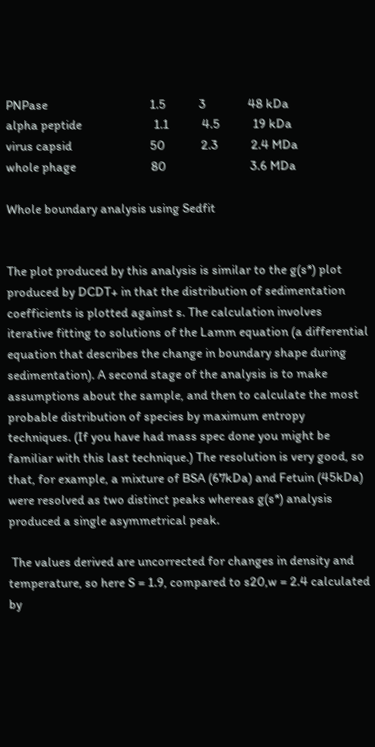PNPase                                  1.5           3              48 kDa
alpha peptide                        1.1           4.5           19 kDa
virus capsid                          50            2.3           2.4 MDa
whole phage                         80                            3.6 MDa

Whole boundary analysis using Sedfit


The plot produced by this analysis is similar to the g(s*) plot produced by DCDT+ in that the distribution of sedimentation coefficients is plotted against s. The calculation involves iterative fitting to solutions of the Lamm equation (a differential equation that describes the change in boundary shape during sedimentation). A second stage of the analysis is to make assumptions about the sample, and then to calculate the most probable distribution of species by maximum entropy techniques. (If you have had mass spec done you might be familiar with this last technique.) The resolution is very good, so that, for example, a mixture of BSA (67kDa) and Fetuin (45kDa) were resolved as two distinct peaks whereas g(s*) analysis produced a single asymmetrical peak.

 The values derived are uncorrected for changes in density and temperature, so here S = 1.9, compared to s20,w = 2.4 calculated by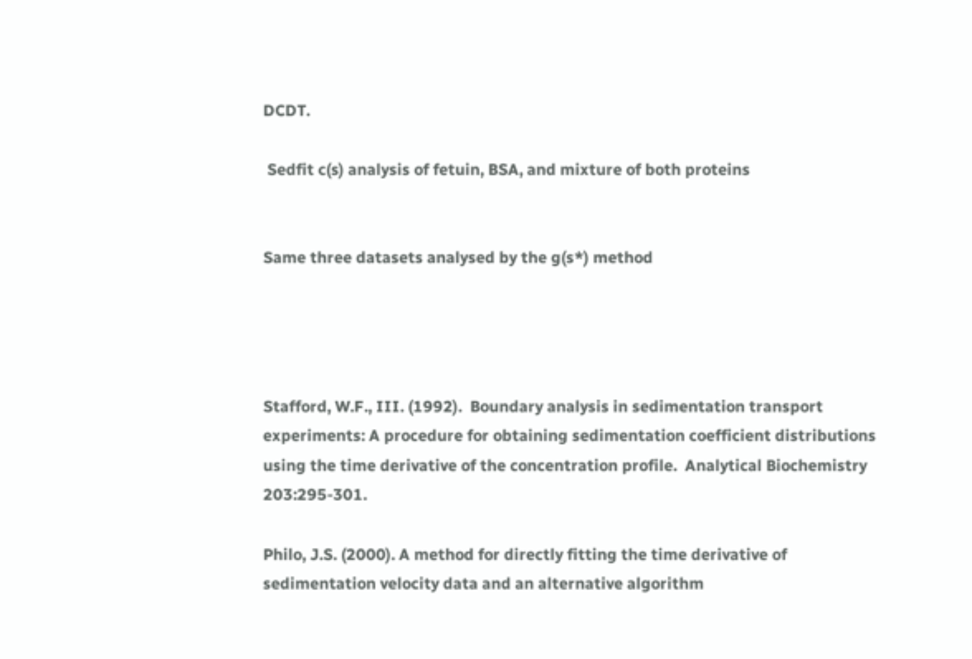DCDT.

 Sedfit c(s) analysis of fetuin, BSA, and mixture of both proteins


Same three datasets analysed by the g(s*) method




Stafford, W.F., III. (1992).  Boundary analysis in sedimentation transport experiments: A procedure for obtaining sedimentation coefficient distributions using the time derivative of the concentration profile.  Analytical Biochemistry  203:295-301.

Philo, J.S. (2000). A method for directly fitting the time derivative of sedimentation velocity data and an alternative algorithm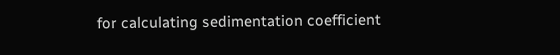for calculating sedimentation coefficient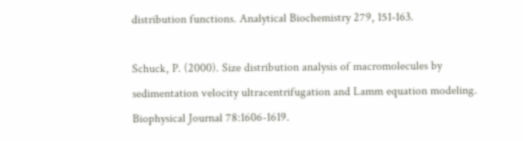distribution functions. Analytical Biochemistry 279, 151-163.

Schuck, P. (2000). Size distribution analysis of macromolecules by sedimentation velocity ultracentrifugation and Lamm equation modeling. Biophysical Journal 78:1606-1619.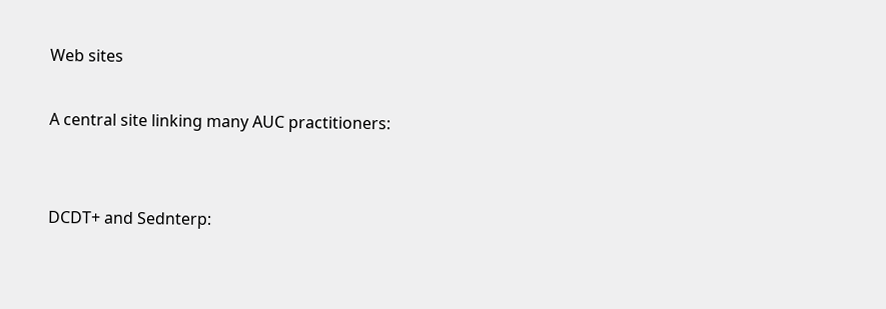Web sites

A central site linking many AUC practitioners:


DCDT+ and Sednterp: